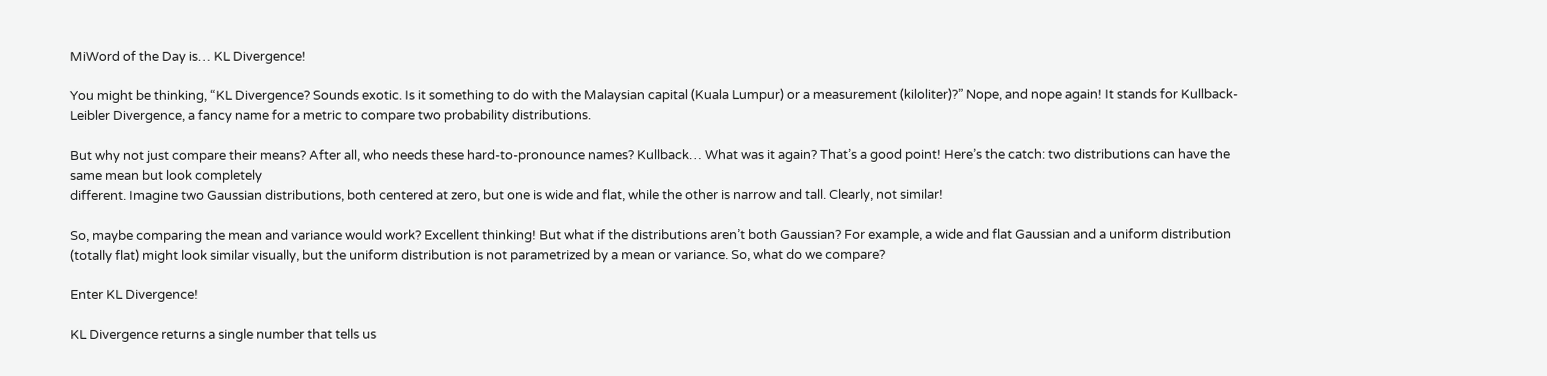MiWord of the Day is… KL Divergence!

You might be thinking, “KL Divergence? Sounds exotic. Is it something to do with the Malaysian capital (Kuala Lumpur) or a measurement (kiloliter)?” Nope, and nope again! It stands for Kullback-Leibler Divergence, a fancy name for a metric to compare two probability distributions.

But why not just compare their means? After all, who needs these hard-to-pronounce names? Kullback… What was it again? That’s a good point! Here’s the catch: two distributions can have the same mean but look completely
different. Imagine two Gaussian distributions, both centered at zero, but one is wide and flat, while the other is narrow and tall. Clearly, not similar!

So, maybe comparing the mean and variance would work? Excellent thinking! But what if the distributions aren’t both Gaussian? For example, a wide and flat Gaussian and a uniform distribution (totally flat) might look similar visually, but the uniform distribution is not parametrized by a mean or variance. So, what do we compare?

Enter KL Divergence!

KL Divergence returns a single number that tells us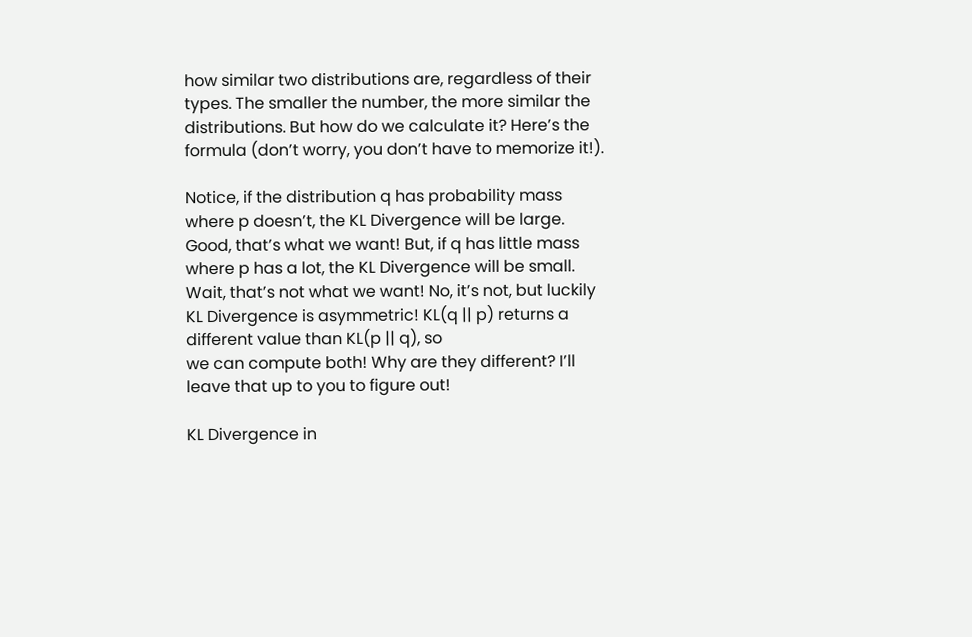how similar two distributions are, regardless of their types. The smaller the number, the more similar the distributions. But how do we calculate it? Here’s the formula (don’t worry, you don’t have to memorize it!).

Notice, if the distribution q has probability mass where p doesn’t, the KL Divergence will be large. Good, that’s what we want! But, if q has little mass where p has a lot, the KL Divergence will be small. Wait, that’s not what we want! No, it’s not, but luckily KL Divergence is asymmetric! KL(q || p) returns a different value than KL(p || q), so
we can compute both! Why are they different? I’ll leave that up to you to figure out!

KL Divergence in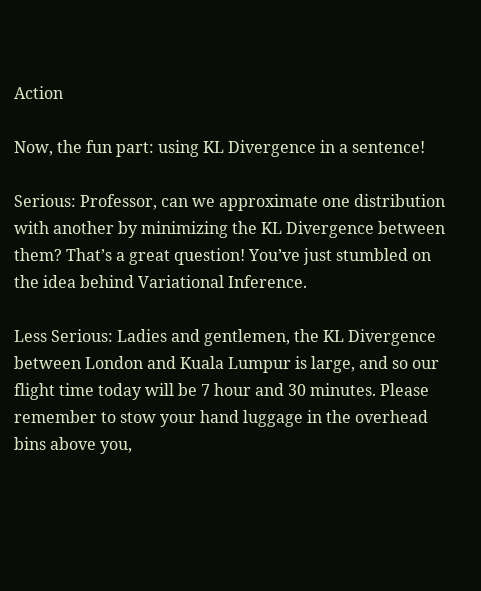Action

Now, the fun part: using KL Divergence in a sentence!

Serious: Professor, can we approximate one distribution with another by minimizing the KL Divergence between them? That’s a great question! You’ve just stumbled on the idea behind Variational Inference.

Less Serious: Ladies and gentlemen, the KL Divergence between London and Kuala Lumpur is large, and so our flight time today will be 7 hour and 30 minutes. Please remember to stow your hand luggage in the overhead bins above you,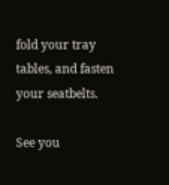fold your tray tables, and fasten your seatbelts.

See you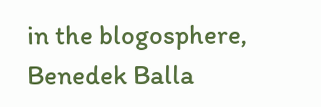in the blogosphere,
Benedek Balla